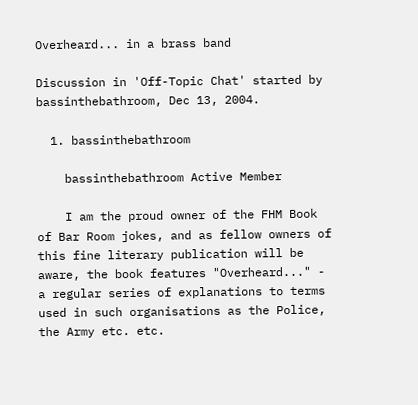Overheard... in a brass band

Discussion in 'Off-Topic Chat' started by bassinthebathroom, Dec 13, 2004.

  1. bassinthebathroom

    bassinthebathroom Active Member

    I am the proud owner of the FHM Book of Bar Room jokes, and as fellow owners of this fine literary publication will be aware, the book features "Overheard..." - a regular series of explanations to terms used in such organisations as the Police, the Army etc. etc.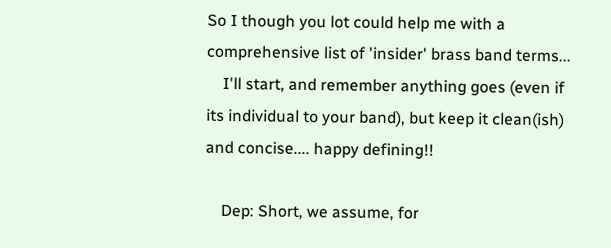So I though you lot could help me with a comprehensive list of 'insider' brass band terms...
    I'll start, and remember anything goes (even if its individual to your band), but keep it clean(ish) and concise.... happy defining!!

    Dep: Short, we assume, for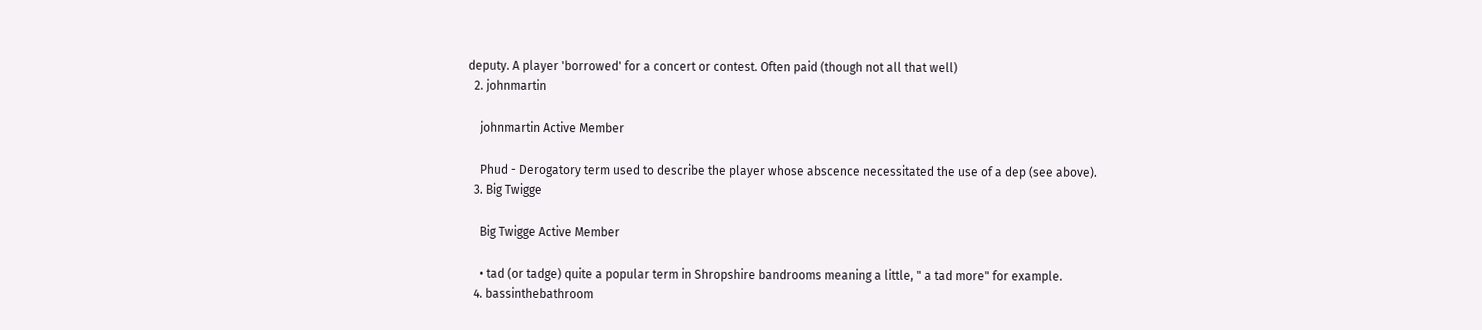deputy. A player 'borrowed' for a concert or contest. Often paid (though not all that well)
  2. johnmartin

    johnmartin Active Member

    Phud - Derogatory term used to describe the player whose abscence necessitated the use of a dep (see above).
  3. Big Twigge

    Big Twigge Active Member

    • tad (or tadge) quite a popular term in Shropshire bandrooms meaning a little, " a tad more" for example.
  4. bassinthebathroom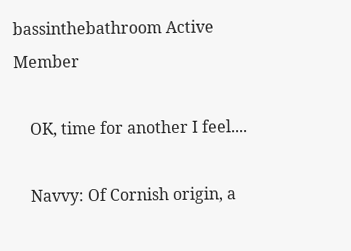bassinthebathroom Active Member

    OK, time for another I feel....

    Navvy: Of Cornish origin, a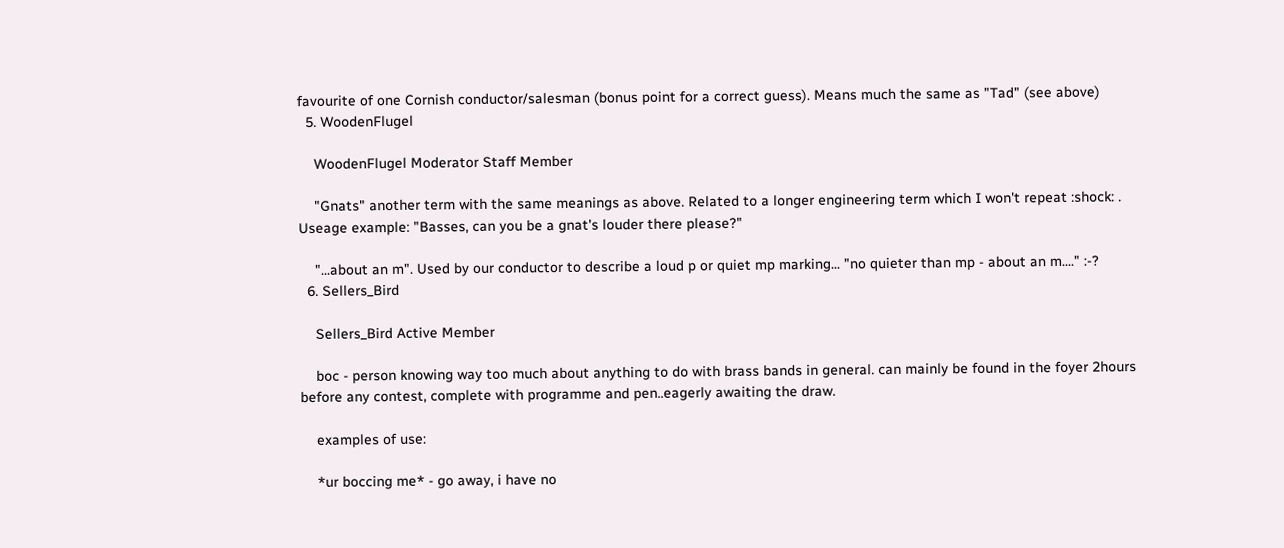favourite of one Cornish conductor/salesman (bonus point for a correct guess). Means much the same as "Tad" (see above)
  5. WoodenFlugel

    WoodenFlugel Moderator Staff Member

    "Gnats" another term with the same meanings as above. Related to a longer engineering term which I won't repeat :shock: . Useage example: "Basses, can you be a gnat's louder there please?"

    "...about an m". Used by our conductor to describe a loud p or quiet mp marking... "no quieter than mp - about an m...." :-?
  6. Sellers_Bird

    Sellers_Bird Active Member

    boc - person knowing way too much about anything to do with brass bands in general. can mainly be found in the foyer 2hours before any contest, complete with programme and pen..eagerly awaiting the draw.

    examples of use:

    *ur boccing me* - go away, i have no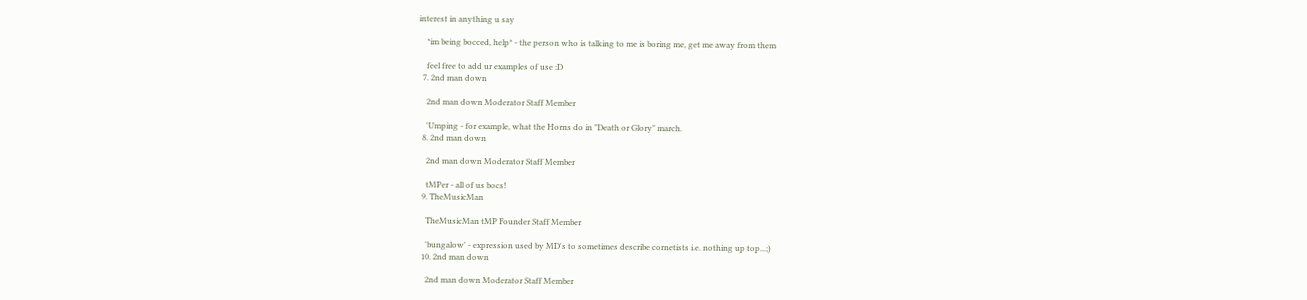interest in anything u say

    *im being bocced, help* - the person who is talking to me is boring me, get me away from them

    feel free to add ur examples of use :D
  7. 2nd man down

    2nd man down Moderator Staff Member

    'Umping - for example, what the Horns do in "Death or Glory" march.
  8. 2nd man down

    2nd man down Moderator Staff Member

    tMPer - all of us bocs!
  9. TheMusicMan

    TheMusicMan tMP Founder Staff Member

    'bungalow' - expression used by MD's to sometimes describe cornetists i.e. nothing up top...;)
  10. 2nd man down

    2nd man down Moderator Staff Member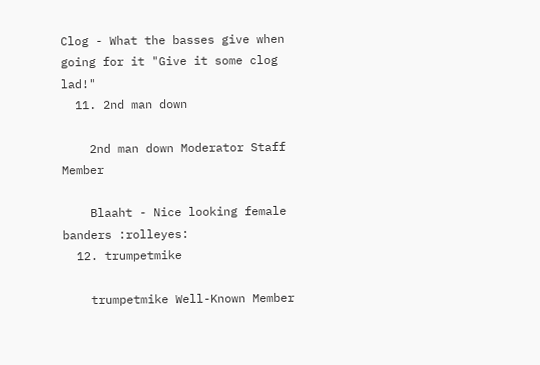Clog - What the basses give when going for it "Give it some clog lad!"
  11. 2nd man down

    2nd man down Moderator Staff Member

    Blaaht - Nice looking female banders :rolleyes:
  12. trumpetmike

    trumpetmike Well-Known Member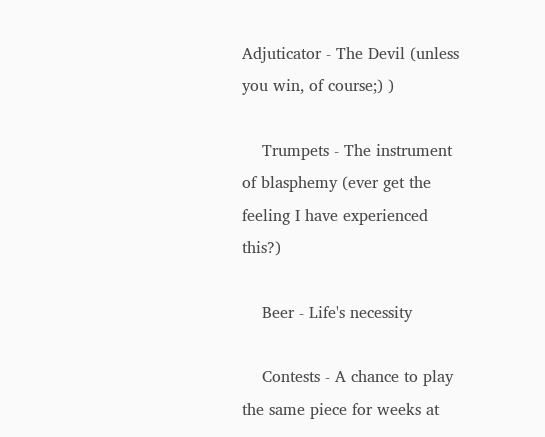Adjuticator - The Devil (unless you win, of course;) )

    Trumpets - The instrument of blasphemy (ever get the feeling I have experienced this?)

    Beer - Life's necessity

    Contests - A chance to play the same piece for weeks at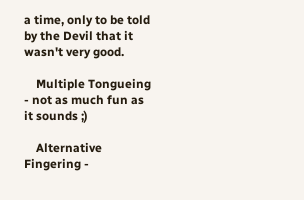a time, only to be told by the Devil that it wasn't very good.

    Multiple Tongueing - not as much fun as it sounds ;)

    Alternative Fingering -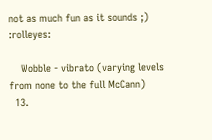not as much fun as it sounds ;) :rolleyes:

    Wobble - vibrato (varying levels from none to the full McCann)
  13.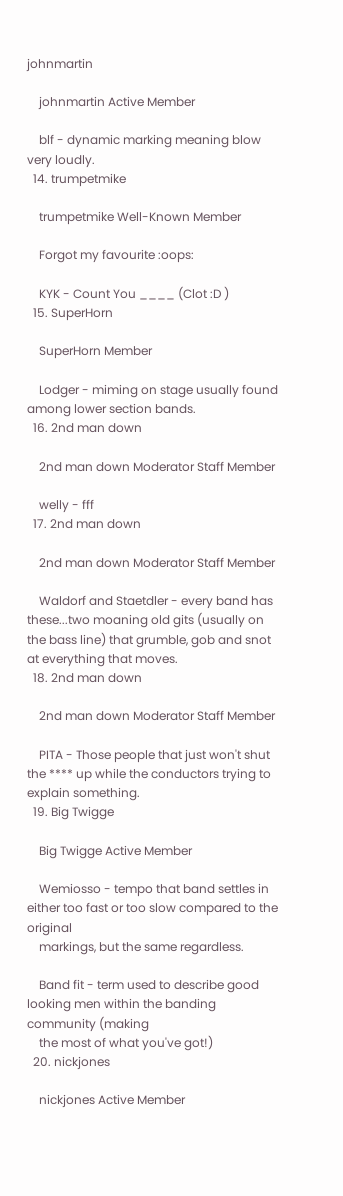johnmartin

    johnmartin Active Member

    blf - dynamic marking meaning blow very loudly.
  14. trumpetmike

    trumpetmike Well-Known Member

    Forgot my favourite :oops:

    KYK - Count You ____ (Clot :D )
  15. SuperHorn

    SuperHorn Member

    Lodger - miming on stage usually found among lower section bands.
  16. 2nd man down

    2nd man down Moderator Staff Member

    welly - fff
  17. 2nd man down

    2nd man down Moderator Staff Member

    Waldorf and Staetdler - every band has these...two moaning old gits (usually on the bass line) that grumble, gob and snot at everything that moves.
  18. 2nd man down

    2nd man down Moderator Staff Member

    PITA - Those people that just won't shut the **** up while the conductors trying to explain something.
  19. Big Twigge

    Big Twigge Active Member

    Wemiosso - tempo that band settles in either too fast or too slow compared to the original
    markings, but the same regardless.

    Band fit - term used to describe good looking men within the banding community (making
    the most of what you've got!)
  20. nickjones

    nickjones Active Member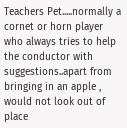Teachers Pet.....normally a cornet or horn player who always tries to help the conductor with suggestions..apart from bringing in an apple , would not look out of place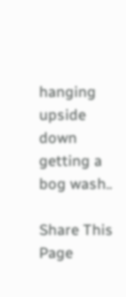hanging upside down getting a bog wash..

Share This Page